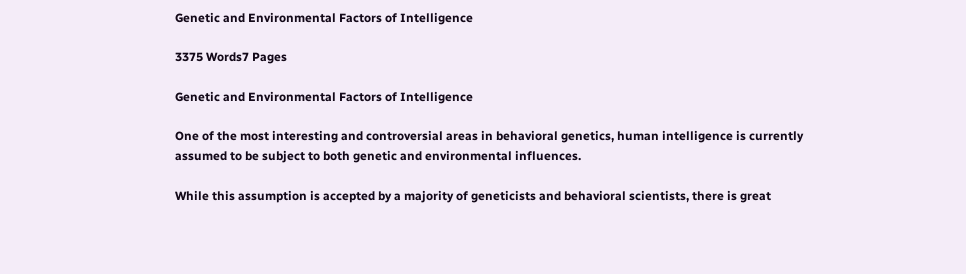Genetic and Environmental Factors of Intelligence

3375 Words7 Pages

Genetic and Environmental Factors of Intelligence

One of the most interesting and controversial areas in behavioral genetics, human intelligence is currently assumed to be subject to both genetic and environmental influences.

While this assumption is accepted by a majority of geneticists and behavioral scientists, there is great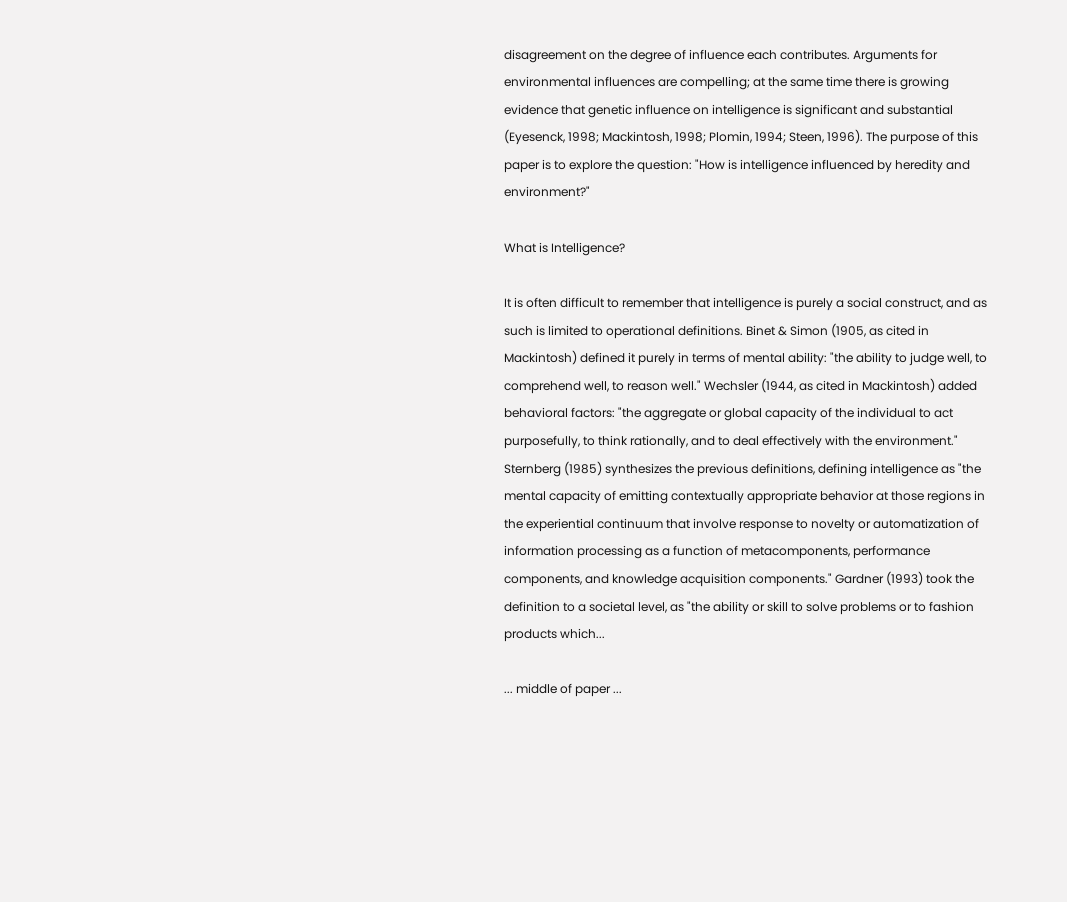disagreement on the degree of influence each contributes. Arguments for environmental influences are compelling; at the same time there is growing evidence that genetic influence on intelligence is significant and substantial (Eyesenck, 1998; Mackintosh, 1998; Plomin, 1994; Steen, 1996). The purpose of this paper is to explore the question: "How is intelligence influenced by heredity and environment?"

What is Intelligence?

It is often difficult to remember that intelligence is purely a social construct, and as such is limited to operational definitions. Binet & Simon (1905, as cited in Mackintosh) defined it purely in terms of mental ability: "the ability to judge well, to comprehend well, to reason well." Wechsler (1944, as cited in Mackintosh) added behavioral factors: "the aggregate or global capacity of the individual to act purposefully, to think rationally, and to deal effectively with the environment." Sternberg (1985) synthesizes the previous definitions, defining intelligence as "the mental capacity of emitting contextually appropriate behavior at those regions in the experiential continuum that involve response to novelty or automatization of information processing as a function of metacomponents, performance components, and knowledge acquisition components." Gardner (1993) took the definition to a societal level, as "the ability or skill to solve problems or to fashion products which...

... middle of paper ...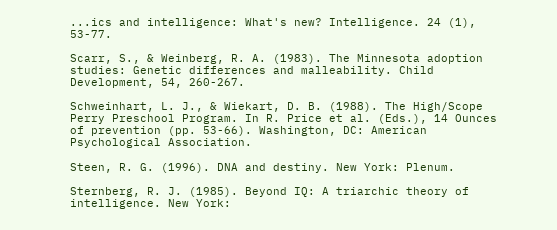...ics and intelligence: What's new? Intelligence. 24 (1), 53-77.

Scarr, S., & Weinberg, R. A. (1983). The Minnesota adoption studies: Genetic differences and malleability. Child Development, 54, 260-267.

Schweinhart, L. J., & Wiekart, D. B. (1988). The High/Scope Perry Preschool Program. In R. Price et al. (Eds.), 14 Ounces of prevention (pp. 53-66). Washington, DC: American Psychological Association.

Steen, R. G. (1996). DNA and destiny. New York: Plenum.

Sternberg, R. J. (1985). Beyond IQ: A triarchic theory of intelligence. New York: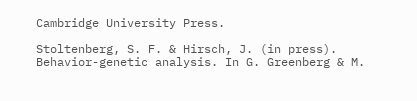Cambridge University Press.

Stoltenberg, S. F. & Hirsch, J. (in press). Behavior-genetic analysis. In G. Greenberg & M.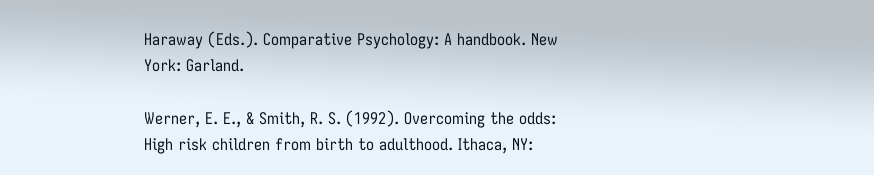Haraway (Eds.). Comparative Psychology: A handbook. New York: Garland.

Werner, E. E., & Smith, R. S. (1992). Overcoming the odds: High risk children from birth to adulthood. Ithaca, NY: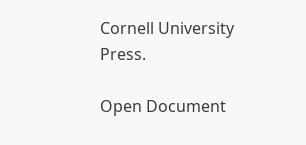Cornell University Press.

Open Document